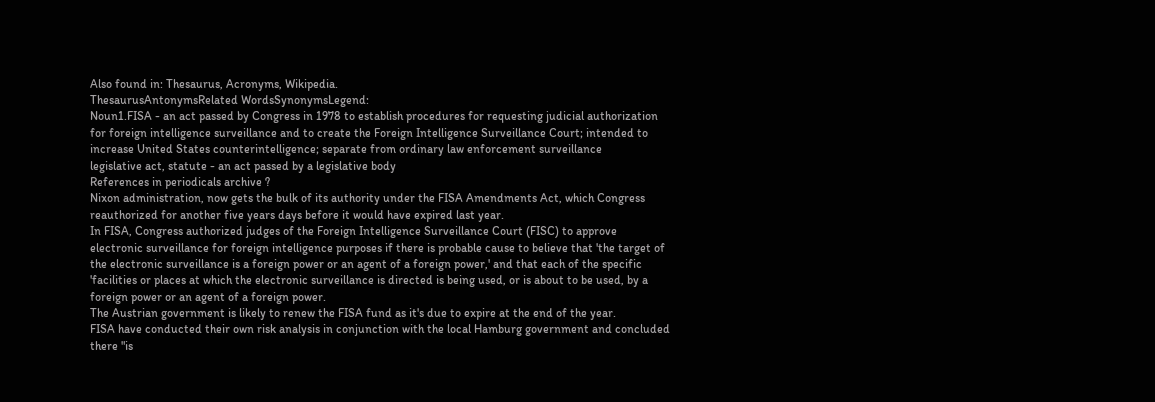Also found in: Thesaurus, Acronyms, Wikipedia.
ThesaurusAntonymsRelated WordsSynonymsLegend:
Noun1.FISA - an act passed by Congress in 1978 to establish procedures for requesting judicial authorization for foreign intelligence surveillance and to create the Foreign Intelligence Surveillance Court; intended to increase United States counterintelligence; separate from ordinary law enforcement surveillance
legislative act, statute - an act passed by a legislative body
References in periodicals archive ?
Nixon administration, now gets the bulk of its authority under the FISA Amendments Act, which Congress reauthorized for another five years days before it would have expired last year.
In FISA, Congress authorized judges of the Foreign Intelligence Surveillance Court (FISC) to approve electronic surveillance for foreign intelligence purposes if there is probable cause to believe that 'the target of the electronic surveillance is a foreign power or an agent of a foreign power,' and that each of the specific 'facilities or places at which the electronic surveillance is directed is being used, or is about to be used, by a foreign power or an agent of a foreign power.
The Austrian government is likely to renew the FISA fund as it's due to expire at the end of the year.
FISA have conducted their own risk analysis in conjunction with the local Hamburg government and concluded there "is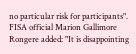no particular risk for participants".
FISA official Marion Gallimore Rongere added: "It is disappointing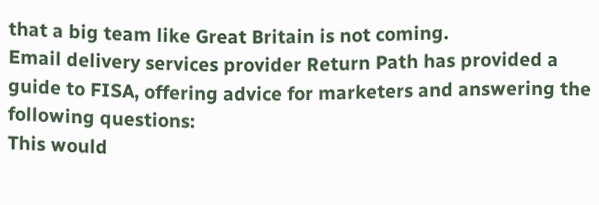that a big team like Great Britain is not coming.
Email delivery services provider Return Path has provided a guide to FISA, offering advice for marketers and answering the following questions:
This would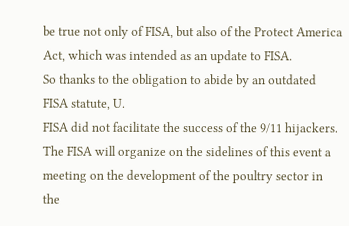be true not only of FISA, but also of the Protect America Act, which was intended as an update to FISA.
So thanks to the obligation to abide by an outdated FISA statute, U.
FISA did not facilitate the success of the 9/11 hijackers.
The FISA will organize on the sidelines of this event a meeting on the development of the poultry sector in the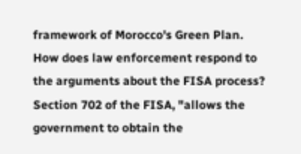framework of Morocco's Green Plan.
How does law enforcement respond to the arguments about the FISA process?
Section 702 of the FISA, "allows the government to obtain the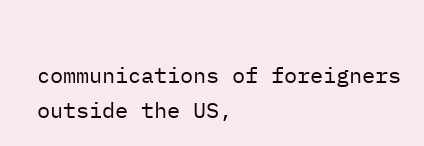communications of foreigners outside the US,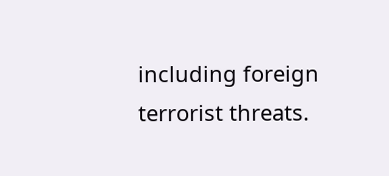including foreign terrorist threats.